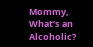Mommy, What’s an Alcoholic?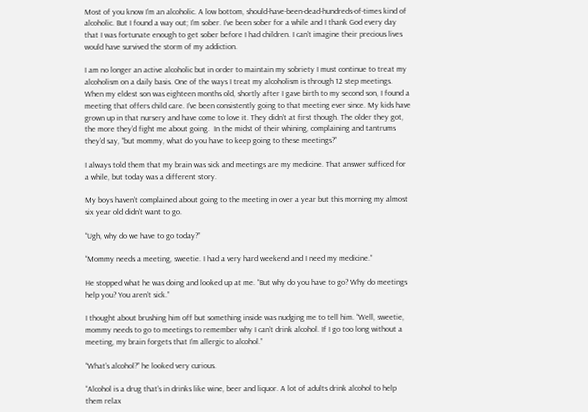Most of you know I’m an alcoholic. A low bottom, should-have-been-dead-hundreds-of-times kind of alcoholic. But I found a way out; I’m sober. I’ve been sober for a while and I thank God every day that I was fortunate enough to get sober before I had children. I can’t imagine their precious lives would have survived the storm of my addiction.

I am no longer an active alcoholic but in order to maintain my sobriety I must continue to treat my alcoholism on a daily basis. One of the ways I treat my alcoholism is through 12 step meetings. When my eldest son was eighteen months old, shortly after I gave birth to my second son, I found a meeting that offers child care. I’ve been consistently going to that meeting ever since. My kids have grown up in that nursery and have come to love it. They didn’t at first though. The older they got, the more they’d fight me about going.  In the midst of their whining, complaining and tantrums they’d say, “but mommy, what do you have to keep going to these meetings?”

I always told them that my brain was sick and meetings are my medicine. That answer sufficed for a while, but today was a different story.

My boys haven’t complained about going to the meeting in over a year but this morning my almost six year old didn’t want to go.

“Ugh, why do we have to go today?”

“Mommy needs a meeting, sweetie. I had a very hard weekend and I need my medicine.”

He stopped what he was doing and looked up at me. “But why do you have to go? Why do meetings help you? You aren’t sick.”

I thought about brushing him off but something inside was nudging me to tell him. “Well, sweetie, mommy needs to go to meetings to remember why I can’t drink alcohol. If I go too long without a meeting, my brain forgets that I’m allergic to alcohol.”

“What’s alcohol?” he looked very curious.

“Alcohol is a drug that’s in drinks like wine, beer and liquor. A lot of adults drink alcohol to help them relax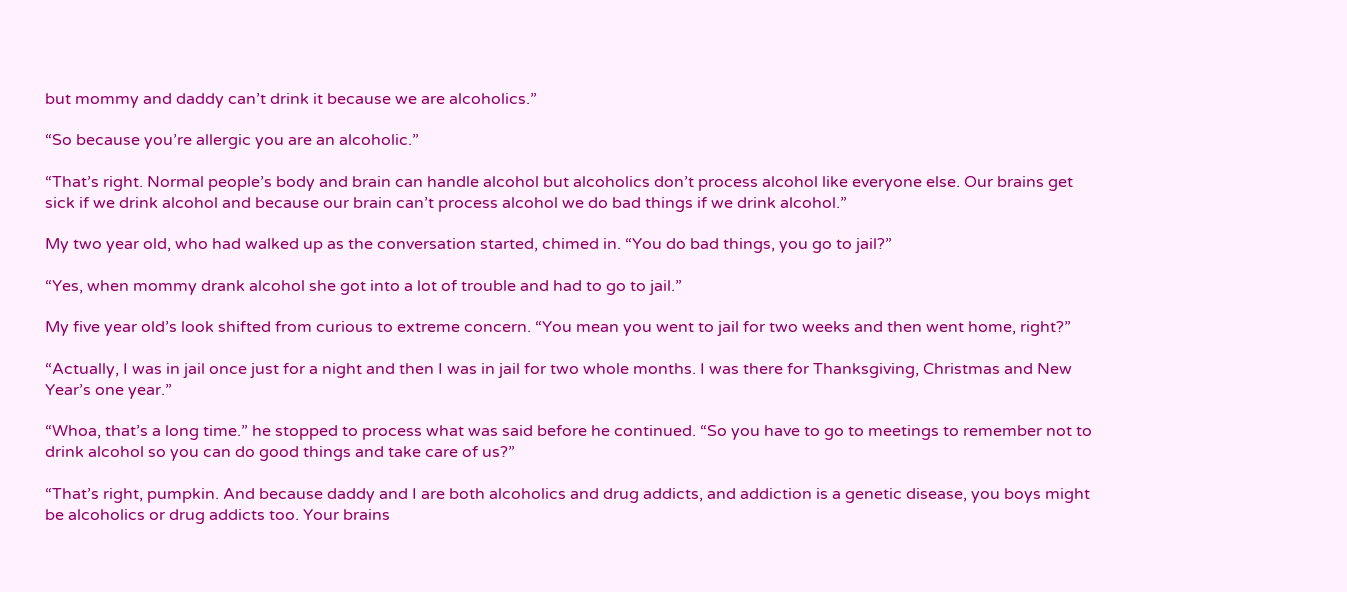but mommy and daddy can’t drink it because we are alcoholics.”

“So because you’re allergic you are an alcoholic.”

“That’s right. Normal people’s body and brain can handle alcohol but alcoholics don’t process alcohol like everyone else. Our brains get sick if we drink alcohol and because our brain can’t process alcohol we do bad things if we drink alcohol.”

My two year old, who had walked up as the conversation started, chimed in. “You do bad things, you go to jail?”

“Yes, when mommy drank alcohol she got into a lot of trouble and had to go to jail.”

My five year old’s look shifted from curious to extreme concern. “You mean you went to jail for two weeks and then went home, right?”

“Actually, I was in jail once just for a night and then I was in jail for two whole months. I was there for Thanksgiving, Christmas and New Year’s one year.”

“Whoa, that’s a long time.” he stopped to process what was said before he continued. “So you have to go to meetings to remember not to drink alcohol so you can do good things and take care of us?”

“That’s right, pumpkin. And because daddy and I are both alcoholics and drug addicts, and addiction is a genetic disease, you boys might be alcoholics or drug addicts too. Your brains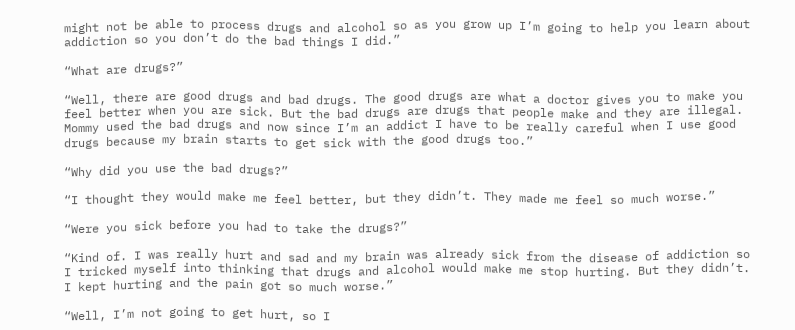might not be able to process drugs and alcohol so as you grow up I’m going to help you learn about addiction so you don’t do the bad things I did.”

“What are drugs?”

“Well, there are good drugs and bad drugs. The good drugs are what a doctor gives you to make you feel better when you are sick. But the bad drugs are drugs that people make and they are illegal. Mommy used the bad drugs and now since I’m an addict I have to be really careful when I use good drugs because my brain starts to get sick with the good drugs too.”

“Why did you use the bad drugs?”

“I thought they would make me feel better, but they didn’t. They made me feel so much worse.”

“Were you sick before you had to take the drugs?”

“Kind of. I was really hurt and sad and my brain was already sick from the disease of addiction so I tricked myself into thinking that drugs and alcohol would make me stop hurting. But they didn’t. I kept hurting and the pain got so much worse.”

“Well, I’m not going to get hurt, so I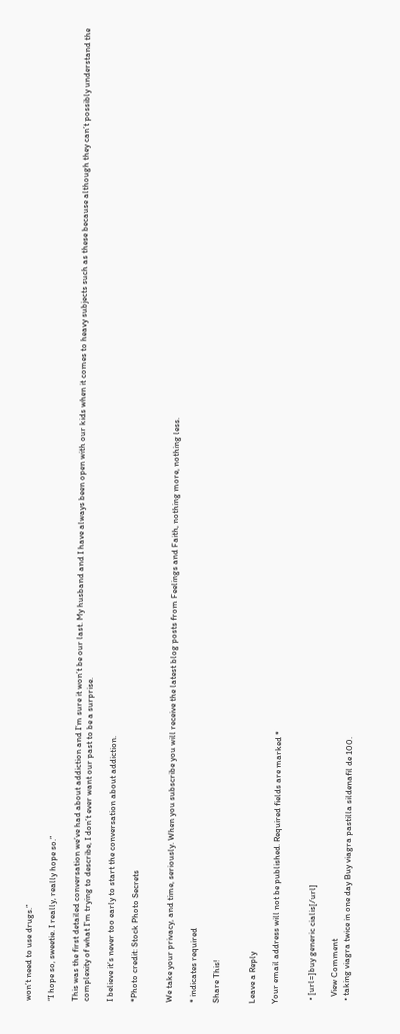won’t need to use drugs.”

“I hope so, sweetie. I really, really hope so.”

This was the first detailed conversation we’ve had about addiction and I’m sure it won’t be our last. My husband and I have always been open with our kids when it comes to heavy subjects such as these because although they can’t possibly understand the complexity of what I’m trying to describe, I don’t ever want our past to be a surprise.

I believe it’s never too early to start the conversation about addiction.

*Photo credit: Stock Photo Secrets


We take your privacy, and time, seriously. When you subscribe you will receive the latest blog posts from Feelings and Faith, nothing more, nothing less.

* indicates required

Share This!


Leave a Reply

Your email address will not be published. Required fields are marked *


  • [url=]buy generic cialis[/url]

    View Comment
  • taking viagra twice in one day Buy viagra pastilla sildenafil de 100.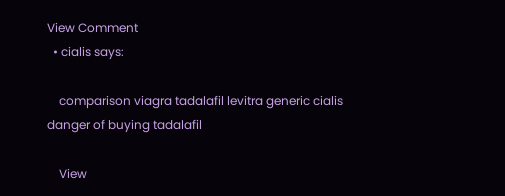View Comment
  • cialis says:

    comparison viagra tadalafil levitra generic cialis danger of buying tadalafil

    View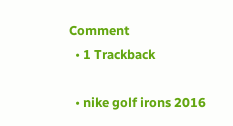Comment
  • 1 Trackback

  • nike golf irons 2016